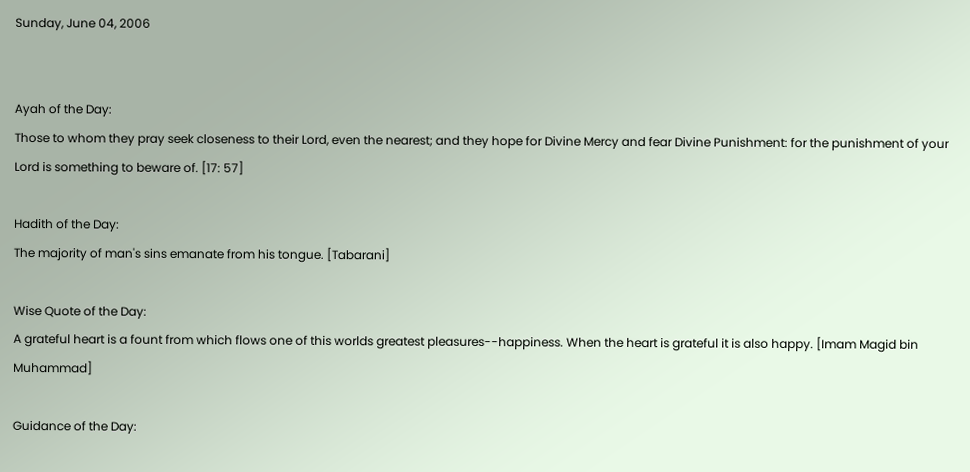Sunday, June 04, 2006


Ayah of the Day:
Those to whom they pray seek closeness to their Lord, even the nearest; and they hope for Divine Mercy and fear Divine Punishment: for the punishment of your Lord is something to beware of. [17: 57]

Hadith of the Day:
The majority of man's sins emanate from his tongue. [Tabarani]

Wise Quote of the Day:
A grateful heart is a fount from which flows one of this worlds greatest pleasures--happiness. When the heart is grateful it is also happy. [Imam Magid bin Muhammad]

Guidance of the Day: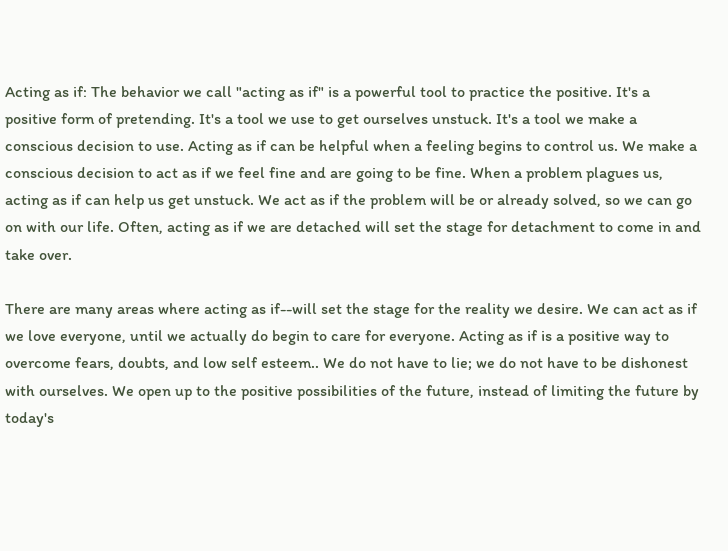Acting as if: The behavior we call "acting as if" is a powerful tool to practice the positive. It's a positive form of pretending. It's a tool we use to get ourselves unstuck. It's a tool we make a conscious decision to use. Acting as if can be helpful when a feeling begins to control us. We make a conscious decision to act as if we feel fine and are going to be fine. When a problem plagues us, acting as if can help us get unstuck. We act as if the problem will be or already solved, so we can go on with our life. Often, acting as if we are detached will set the stage for detachment to come in and take over.

There are many areas where acting as if--will set the stage for the reality we desire. We can act as if we love everyone, until we actually do begin to care for everyone. Acting as if is a positive way to overcome fears, doubts, and low self esteem.. We do not have to lie; we do not have to be dishonest with ourselves. We open up to the positive possibilities of the future, instead of limiting the future by today's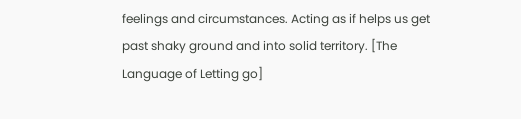feelings and circumstances. Acting as if helps us get past shaky ground and into solid territory. [The Language of Letting go]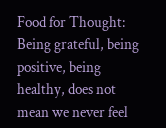Food for Thought:
Being grateful, being positive, being healthy, does not mean we never feel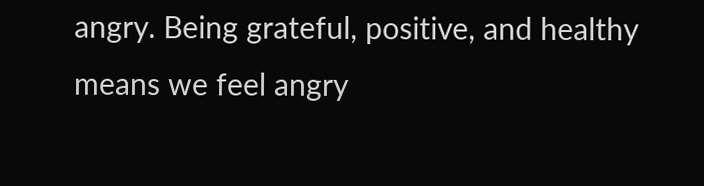angry. Being grateful, positive, and healthy means we feel angry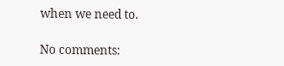when we need to.

No comments: